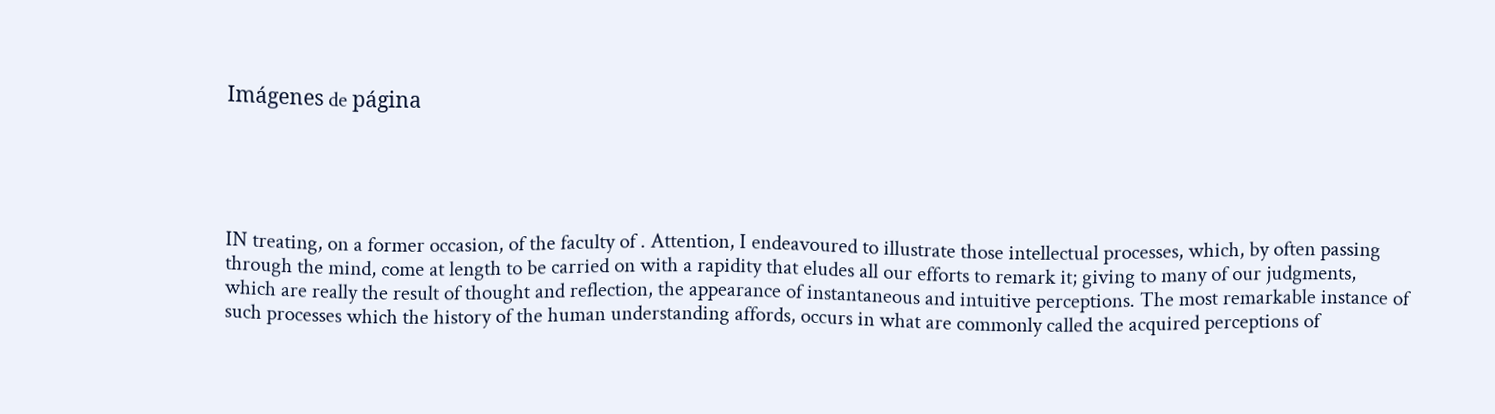Imágenes de página





IN treating, on a former occasion, of the faculty of . Attention, I endeavoured to illustrate those intellectual processes, which, by often passing through the mind, come at length to be carried on with a rapidity that eludes all our efforts to remark it; giving to many of our judgments, which are really the result of thought and reflection, the appearance of instantaneous and intuitive perceptions. The most remarkable instance of such processes which the history of the human understanding affords, occurs in what are commonly called the acquired perceptions of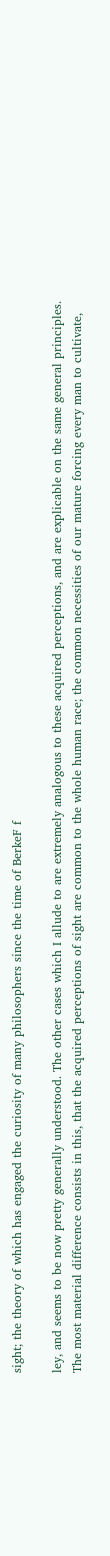sight; the theory of which has engaged the curiosity of many philosophers since the time of BerkeF f

ley, and seems to be now pretty generally understood. The other cases which I allude to are extremely analogous to these acquired perceptions, and are explicable on the same general principles. The most material difference consists in this, that the acquired perceptions of sight are common to the whole human race; the common necessities of our mature forcing every man to cultivate,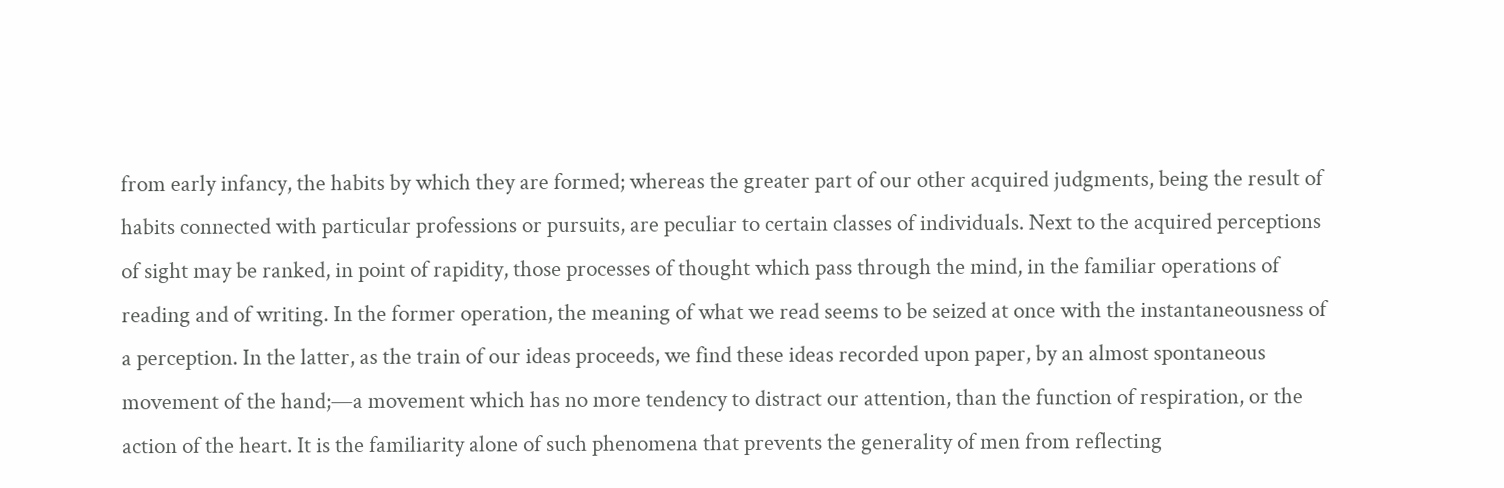from early infancy, the habits by which they are formed; whereas the greater part of our other acquired judgments, being the result of habits connected with particular professions or pursuits, are peculiar to certain classes of individuals. Next to the acquired perceptions of sight may be ranked, in point of rapidity, those processes of thought which pass through the mind, in the familiar operations of reading and of writing. In the former operation, the meaning of what we read seems to be seized at once with the instantaneousness of a perception. In the latter, as the train of our ideas proceeds, we find these ideas recorded upon paper, by an almost spontaneous movement of the hand;—a movement which has no more tendency to distract our attention, than the function of respiration, or the action of the heart. It is the familiarity alone of such phenomena that prevents the generality of men from reflecting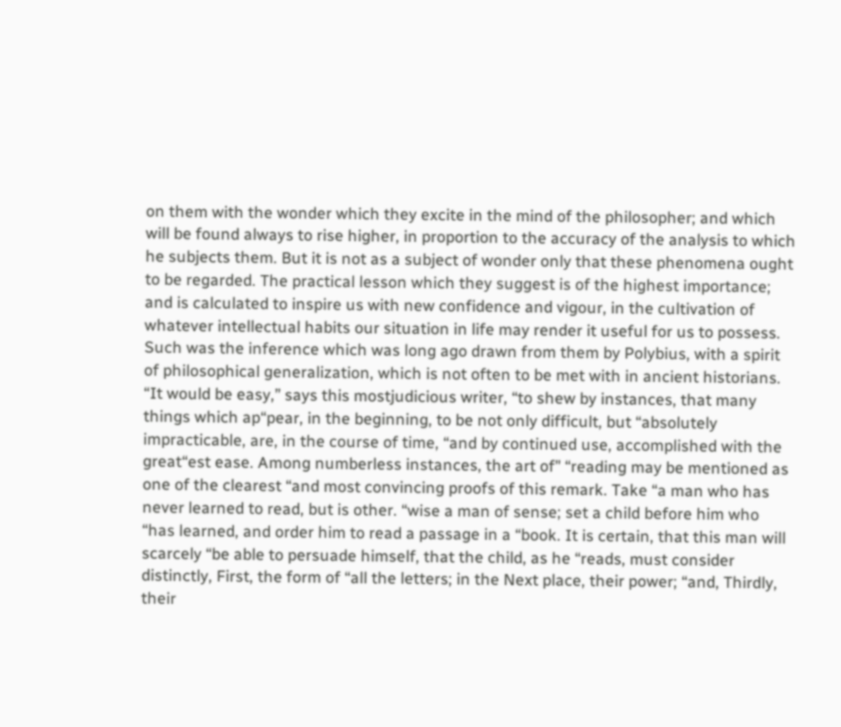on them with the wonder which they excite in the mind of the philosopher; and which will be found always to rise higher, in proportion to the accuracy of the analysis to which he subjects them. But it is not as a subject of wonder only that these phenomena ought to be regarded. The practical lesson which they suggest is of the highest importance; and is calculated to inspire us with new confidence and vigour, in the cultivation of whatever intellectual habits our situation in life may render it useful for us to possess. Such was the inference which was long ago drawn from them by Polybius, with a spirit of philosophical generalization, which is not often to be met with in ancient historians. “It would be easy,” says this mostjudicious writer, “to shew by instances, that many things which ap“pear, in the beginning, to be not only difficult, but “absolutely impracticable, are, in the course of time, “and by continued use, accomplished with the great“est ease. Among numberless instances, the art of" “reading may be mentioned as one of the clearest “and most convincing proofs of this remark. Take “a man who has never learned to read, but is other. “wise a man of sense; set a child before him who “has learned, and order him to read a passage in a “book. It is certain, that this man will scarcely “be able to persuade himself, that the child, as he “reads, must consider distinctly, First, the form of “all the letters; in the Next place, their power; “and, Thirdly, their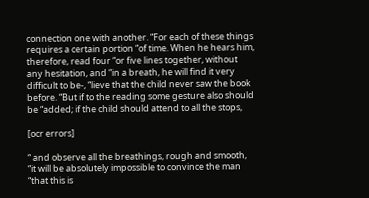connection one with another. “For each of these things requires a certain portion “of time. When he hears him, therefore, read four “or five lines together, without any hesitation, and “in a breath, he will find it very difficult to be-, “lieve that the child never saw the book before. “But if to the reading some gesture also should be “added; if the child should attend to all the stops,

[ocr errors]

“ and observe all the breathings, rough and smooth, “it will be absolutely impossible to convince the man “that this is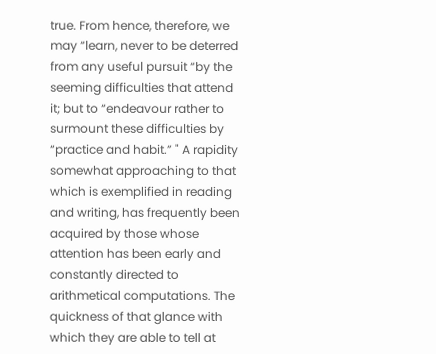true. From hence, therefore, we may “learn, never to be deterred from any useful pursuit “by the seeming difficulties that attend it; but to “endeavour rather to surmount these difficulties by “practice and habit.” " A rapidity somewhat approaching to that which is exemplified in reading and writing, has frequently been acquired by those whose attention has been early and constantly directed to arithmetical computations. The quickness of that glance with which they are able to tell at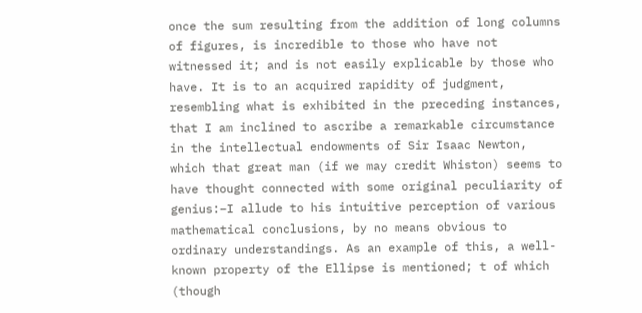once the sum resulting from the addition of long columns of figures, is incredible to those who have not witnessed it; and is not easily explicable by those who have. It is to an acquired rapidity of judgment, resembling what is exhibited in the preceding instances, that I am inclined to ascribe a remarkable circumstance in the intellectual endowments of Sir Isaac Newton, which that great man (if we may credit Whiston) seems to have thought connected with some original peculiarity of genius:–I allude to his intuitive perception of various mathematical conclusions, by no means obvious to ordinary understandings. As an example of this, a well-known property of the Ellipse is mentioned; t of which (though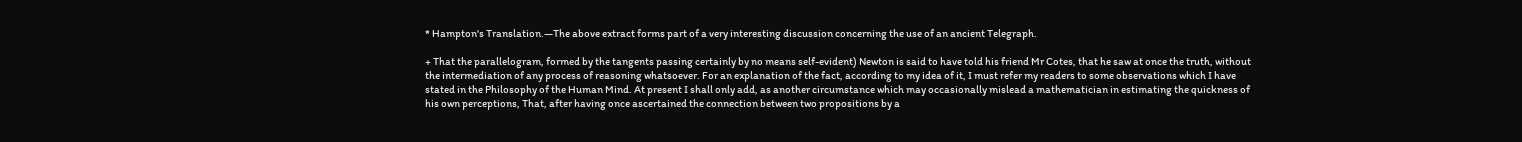* Hampton's Translation.—The above extract forms part of a very interesting discussion concerning the use of an ancient Telegraph.

+ That the parallelogram, formed by the tangents passing certainly by no means self-evident) Newton is said to have told his friend Mr Cotes, that he saw at once the truth, without the intermediation of any process of reasoning whatsoever. For an explanation of the fact, according to my idea of it, I must refer my readers to some observations which I have stated in the Philosophy of the Human Mind. At present I shall only add, as another circumstance which may occasionally mislead a mathematician in estimating the quickness of his own perceptions, That, after having once ascertained the connection between two propositions by a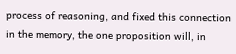process of reasoning, and fixed this connection in the memory, the one proposition will, in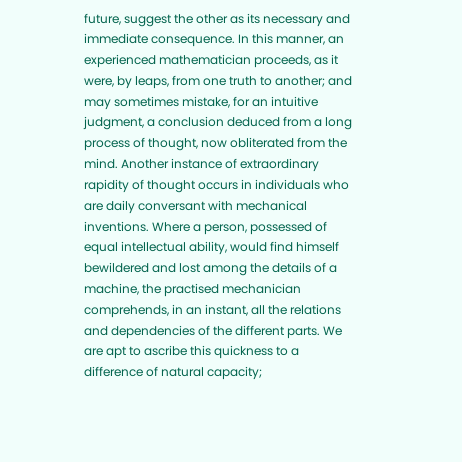future, suggest the other as its necessary and immediate consequence. In this manner, an experienced mathematician proceeds, as it were, by leaps, from one truth to another; and may sometimes mistake, for an intuitive judgment, a conclusion deduced from a long process of thought, now obliterated from the mind. Another instance of extraordinary rapidity of thought occurs in individuals who are daily conversant with mechanical inventions. Where a person, possessed of equal intellectual ability, would find himself bewildered and lost among the details of a machine, the practised mechanician comprehends, in an instant, all the relations and dependencies of the different parts. We are apt to ascribe this quickness to a difference of natural capacity;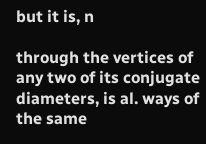but it is, n

through the vertices of any two of its conjugate diameters, is al. ways of the same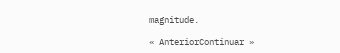magnitude.

« AnteriorContinuar »